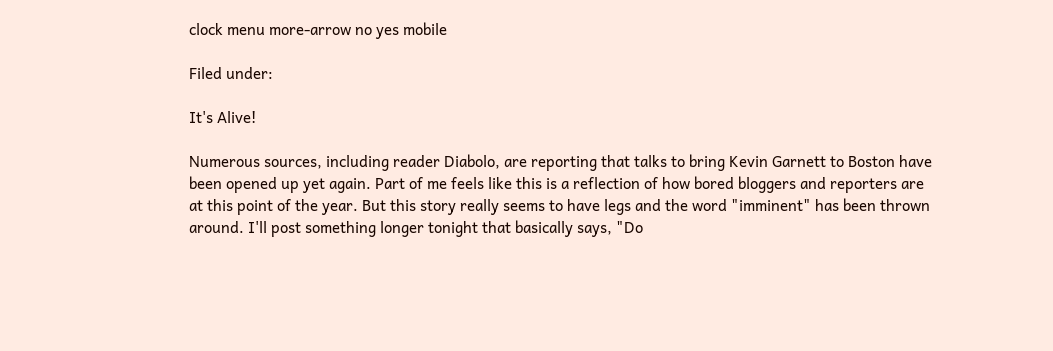clock menu more-arrow no yes mobile

Filed under:

It's Alive!

Numerous sources, including reader Diabolo, are reporting that talks to bring Kevin Garnett to Boston have been opened up yet again. Part of me feels like this is a reflection of how bored bloggers and reporters are at this point of the year. But this story really seems to have legs and the word "imminent" has been thrown around. I'll post something longer tonight that basically says, "Do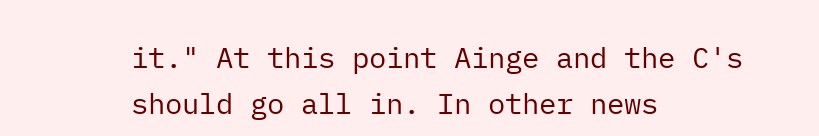it." At this point Ainge and the C's should go all in. In other news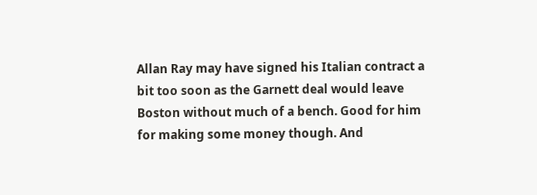Allan Ray may have signed his Italian contract a bit too soon as the Garnett deal would leave Boston without much of a bench. Good for him for making some money though. And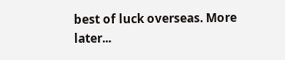best of luck overseas. More later...